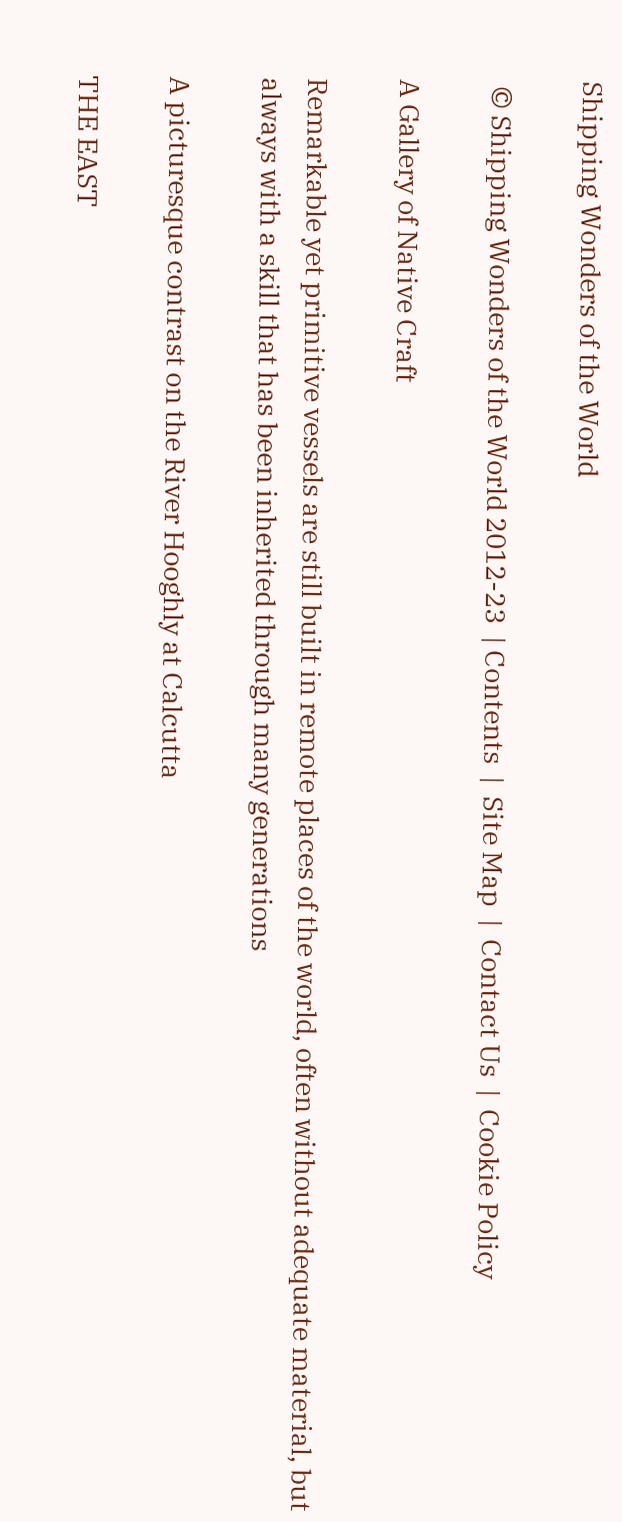Shipping Wonders of the World

 © Shipping Wonders of the World 2012-23  | Contents  |  Site Map  |  Contact Us  |  Cookie Policy

A Gallery of Native Craft

Remarkable yet primitive vessels are still built in remote places of the world, often without adequate material, but always with a skill that has been inherited through many generations

A picturesque contrast on the River Hooghly at Calcutta

THE EAST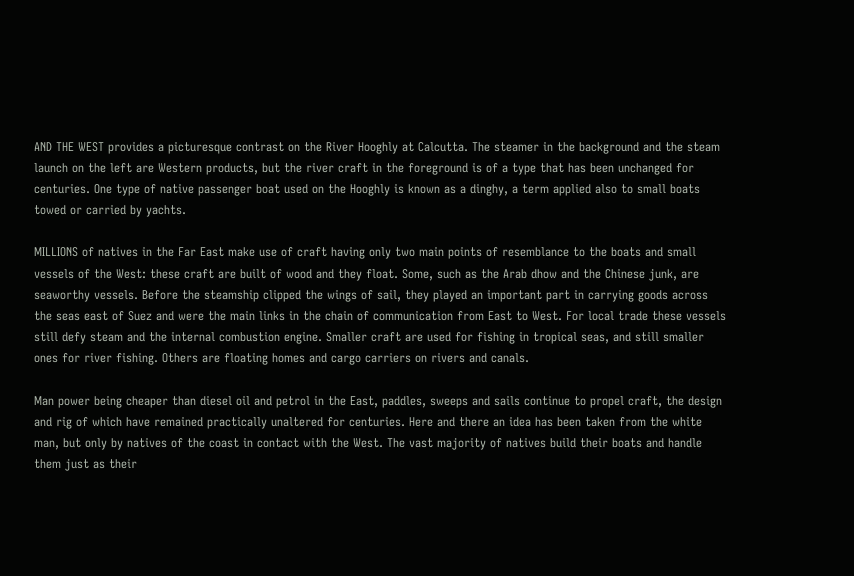AND THE WEST provides a picturesque contrast on the River Hooghly at Calcutta. The steamer in the background and the steam launch on the left are Western products, but the river craft in the foreground is of a type that has been unchanged for centuries. One type of native passenger boat used on the Hooghly is known as a dinghy, a term applied also to small boats towed or carried by yachts.

MILLIONS of natives in the Far East make use of craft having only two main points of resemblance to the boats and small vessels of the West: these craft are built of wood and they float. Some, such as the Arab dhow and the Chinese junk, are seaworthy vessels. Before the steamship clipped the wings of sail, they played an important part in carrying goods across the seas east of Suez and were the main links in the chain of communication from East to West. For local trade these vessels still defy steam and the internal combustion engine. Smaller craft are used for fishing in tropical seas, and still smaller ones for river fishing. Others are floating homes and cargo carriers on rivers and canals.

Man power being cheaper than diesel oil and petrol in the East, paddles, sweeps and sails continue to propel craft, the design and rig of which have remained practically unaltered for centuries. Here and there an idea has been taken from the white man, but only by natives of the coast in contact with the West. The vast majority of natives build their boats and handle them just as their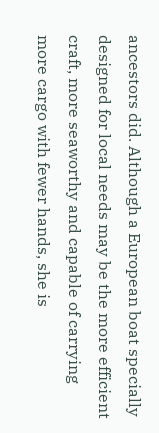ancestors did. Although a European boat specially designed for local needs may be the more efficient craft, more seaworthy and capable of carrying more cargo with fewer hands, she is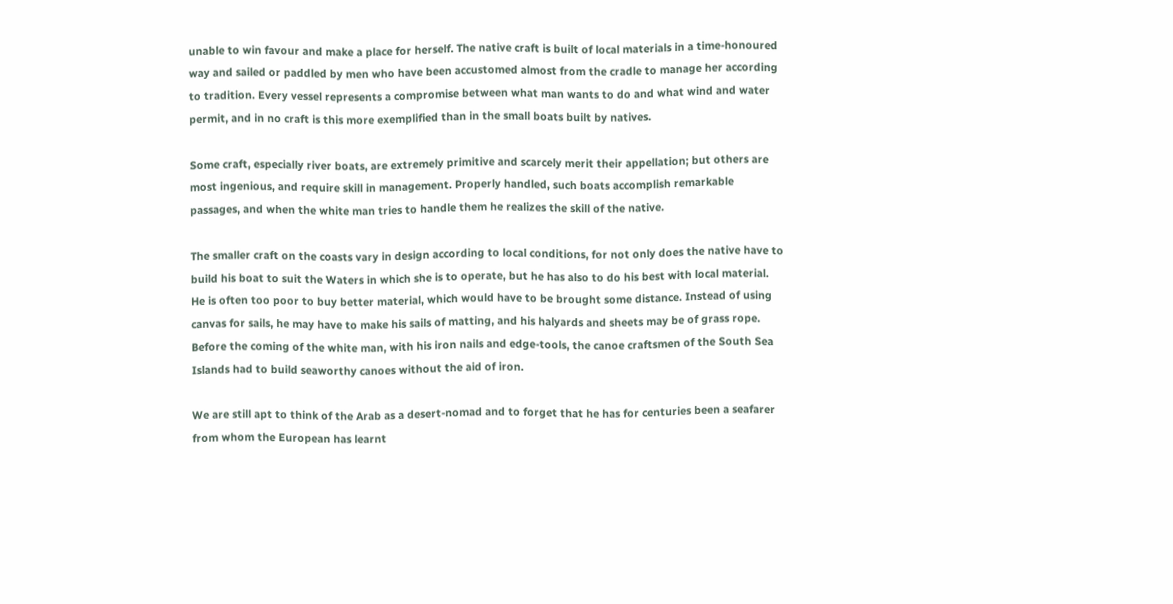unable to win favour and make a place for herself. The native craft is built of local materials in a time-honoured way and sailed or paddled by men who have been accustomed almost from the cradle to manage her according to tradition. Every vessel represents a compromise between what man wants to do and what wind and water permit, and in no craft is this more exemplified than in the small boats built by natives.

Some craft, especially river boats, are extremely primitive and scarcely merit their appellation; but others are most ingenious, and require skill in management. Properly handled, such boats accomplish remarkable passages, and when the white man tries to handle them he realizes the skill of the native.

The smaller craft on the coasts vary in design according to local conditions, for not only does the native have to build his boat to suit the Waters in which she is to operate, but he has also to do his best with local material. He is often too poor to buy better material, which would have to be brought some distance. Instead of using canvas for sails, he may have to make his sails of matting, and his halyards and sheets may be of grass rope. Before the coming of the white man, with his iron nails and edge-tools, the canoe craftsmen of the South Sea Islands had to build seaworthy canoes without the aid of iron.

We are still apt to think of the Arab as a desert-nomad and to forget that he has for centuries been a seafarer from whom the European has learnt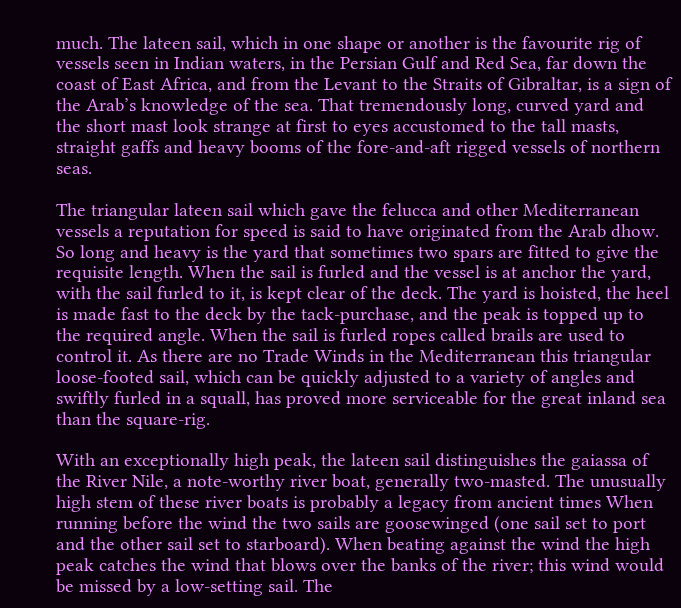much. The lateen sail, which in one shape or another is the favourite rig of vessels seen in Indian waters, in the Persian Gulf and Red Sea, far down the coast of East Africa, and from the Levant to the Straits of Gibraltar, is a sign of the Arab’s knowledge of the sea. That tremendously long, curved yard and the short mast look strange at first to eyes accustomed to the tall masts, straight gaffs and heavy booms of the fore-and-aft rigged vessels of northern seas.

The triangular lateen sail which gave the felucca and other Mediterranean vessels a reputation for speed is said to have originated from the Arab dhow. So long and heavy is the yard that sometimes two spars are fitted to give the requisite length. When the sail is furled and the vessel is at anchor the yard, with the sail furled to it, is kept clear of the deck. The yard is hoisted, the heel is made fast to the deck by the tack-purchase, and the peak is topped up to the required angle. When the sail is furled ropes called brails are used to control it. As there are no Trade Winds in the Mediterranean this triangular loose-footed sail, which can be quickly adjusted to a variety of angles and swiftly furled in a squall, has proved more serviceable for the great inland sea than the square-rig.

With an exceptionally high peak, the lateen sail distinguishes the gaiassa of the River Nile, a note-worthy river boat, generally two-masted. The unusually high stem of these river boats is probably a legacy from ancient times When running before the wind the two sails are goosewinged (one sail set to port and the other sail set to starboard). When beating against the wind the high peak catches the wind that blows over the banks of the river; this wind would be missed by a low-setting sail. The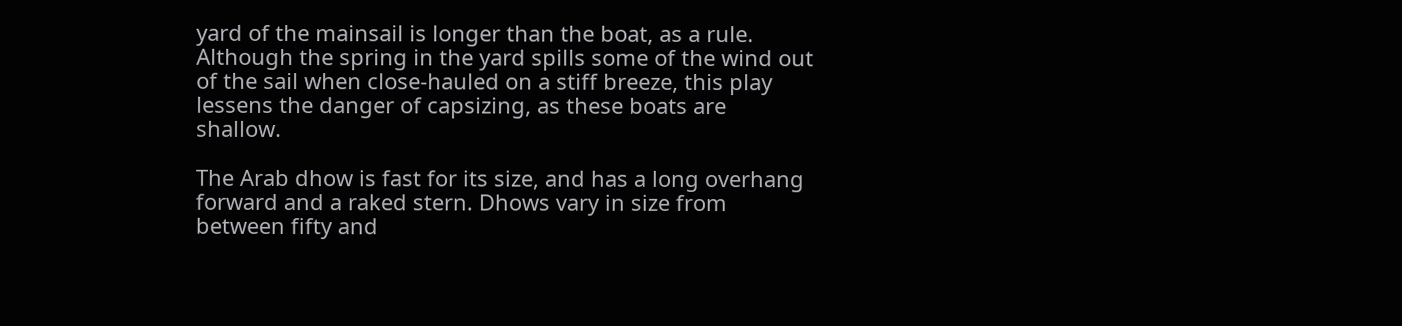yard of the mainsail is longer than the boat, as a rule. Although the spring in the yard spills some of the wind out of the sail when close-hauled on a stiff breeze, this play lessens the danger of capsizing, as these boats are shallow.

The Arab dhow is fast for its size, and has a long overhang forward and a raked stern. Dhows vary in size from between fifty and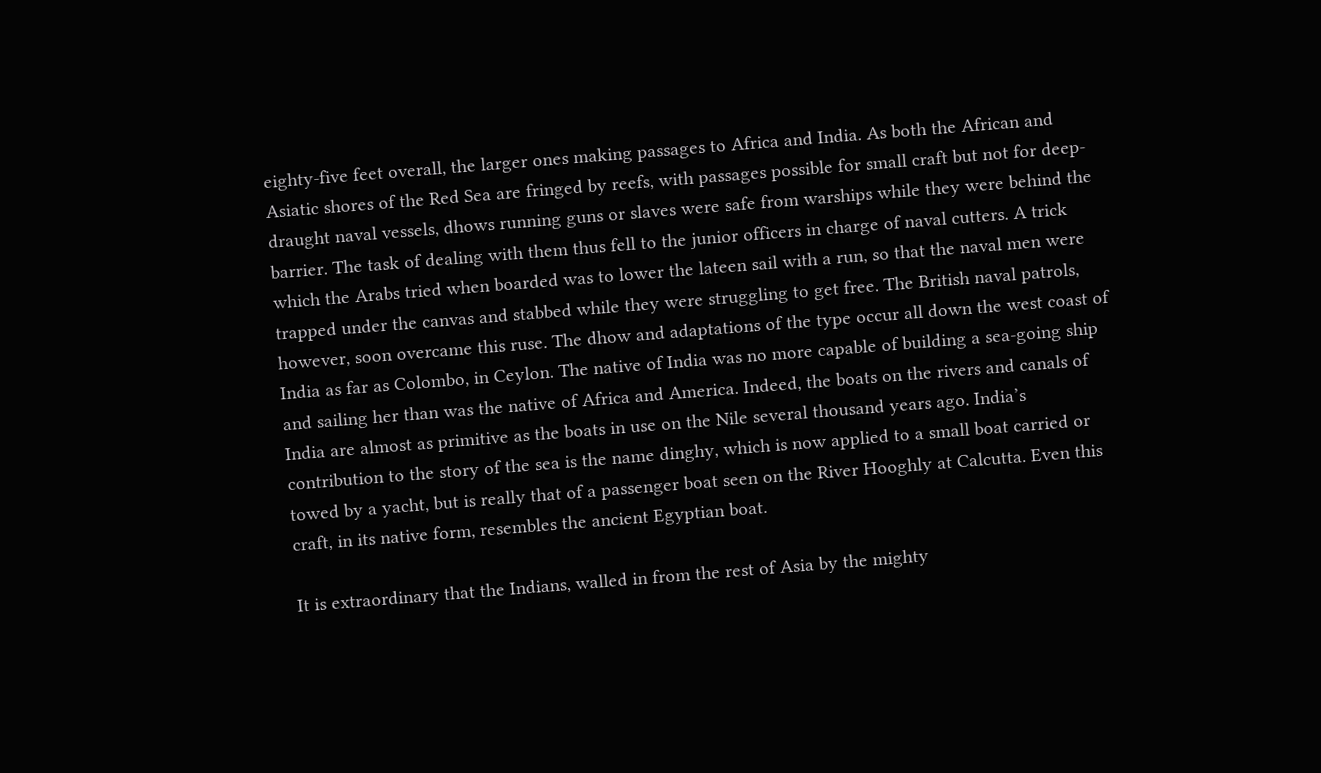eighty-five feet overall, the larger ones making passages to Africa and India. As both the African and Asiatic shores of the Red Sea are fringed by reefs, with passages possible for small craft but not for deep-draught naval vessels, dhows running guns or slaves were safe from warships while they were behind the barrier. The task of dealing with them thus fell to the junior officers in charge of naval cutters. A trick which the Arabs tried when boarded was to lower the lateen sail with a run, so that the naval men were trapped under the canvas and stabbed while they were struggling to get free. The British naval patrols, however, soon overcame this ruse. The dhow and adaptations of the type occur all down the west coast of India as far as Colombo, in Ceylon. The native of India was no more capable of building a sea-going ship and sailing her than was the native of Africa and America. Indeed, the boats on the rivers and canals of India are almost as primitive as the boats in use on the Nile several thousand years ago. India’s contribution to the story of the sea is the name dinghy, which is now applied to a small boat carried or towed by a yacht, but is really that of a passenger boat seen on the River Hooghly at Calcutta. Even this craft, in its native form, resembles the ancient Egyptian boat.

It is extraordinary that the Indians, walled in from the rest of Asia by the mighty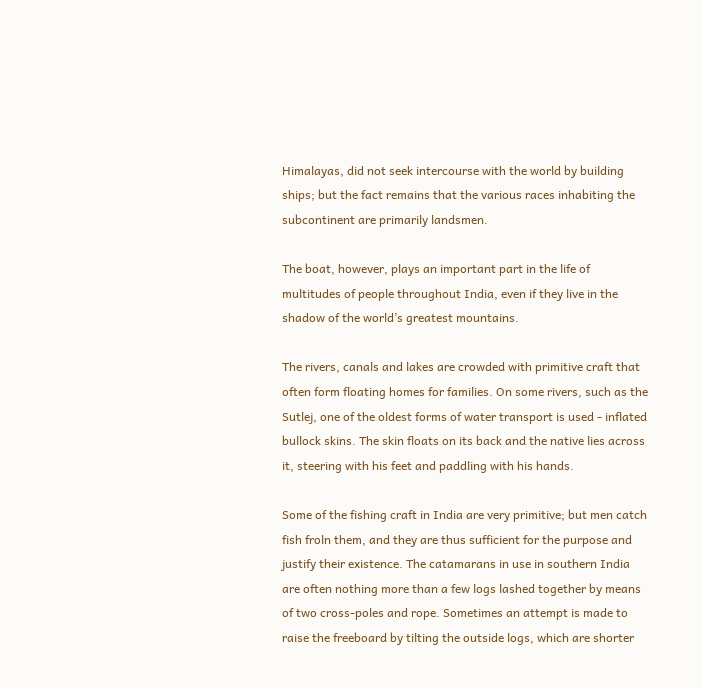Himalayas, did not seek intercourse with the world by building ships; but the fact remains that the various races inhabiting the subcontinent are primarily landsmen.

The boat, however, plays an important part in the life of multitudes of people throughout India, even if they live in the shadow of the world’s greatest mountains.

The rivers, canals and lakes are crowded with primitive craft that often form floating homes for families. On some rivers, such as the Sutlej, one of the oldest forms of water transport is used - inflated bullock skins. The skin floats on its back and the native lies across it, steering with his feet and paddling with his hands.

Some of the fishing craft in India are very primitive; but men catch fish froln them, and they are thus sufficient for the purpose and justify their existence. The catamarans in use in southern India are often nothing more than a few logs lashed together by means of two cross-poles and rope. Sometimes an attempt is made to raise the freeboard by tilting the outside logs, which are shorter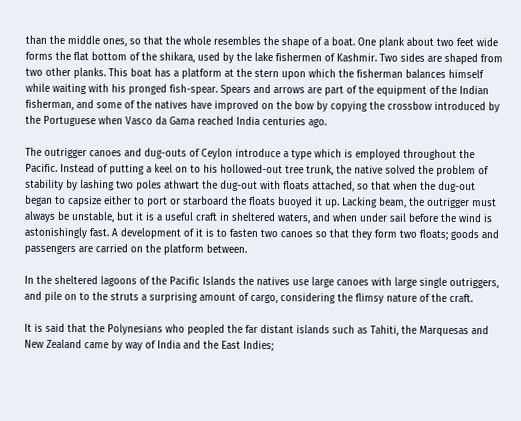than the middle ones, so that the whole resembles the shape of a boat. One plank about two feet wide forms the flat bottom of the shikara, used by the lake fishermen of Kashmir. Two sides are shaped from two other planks. This boat has a platform at the stern upon which the fisherman balances himself while waiting with his pronged fish-spear. Spears and arrows are part of the equipment of the Indian fisherman, and some of the natives have improved on the bow by copying the crossbow introduced by the Portuguese when Vasco da Gama reached India centuries ago.

The outrigger canoes and dug-outs of Ceylon introduce a type which is employed throughout the Pacific. Instead of putting a keel on to his hollowed-out tree trunk, the native solved the problem of stability by lashing two poles athwart the dug-out with floats attached, so that when the dug-out began to capsize either to port or starboard the floats buoyed it up. Lacking beam, the outrigger must always be unstable, but it is a useful craft in sheltered waters, and when under sail before the wind is astonishingly fast. A development of it is to fasten two canoes so that they form two floats; goods and passengers are carried on the platform between.

In the sheltered lagoons of the Pacific Islands the natives use large canoes with large single outriggers, and pile on to the struts a surprising amount of cargo, considering the flimsy nature of the craft.

It is said that the Polynesians who peopled the far distant islands such as Tahiti, the Marquesas and New Zealand came by way of India and the East Indies;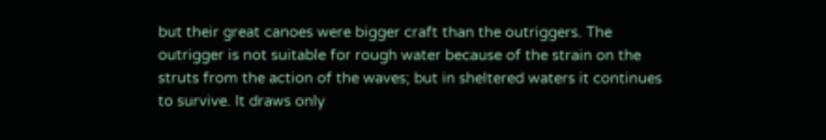but their great canoes were bigger craft than the outriggers. The outrigger is not suitable for rough water because of the strain on the struts from the action of the waves; but in sheltered waters it continues to survive. It draws only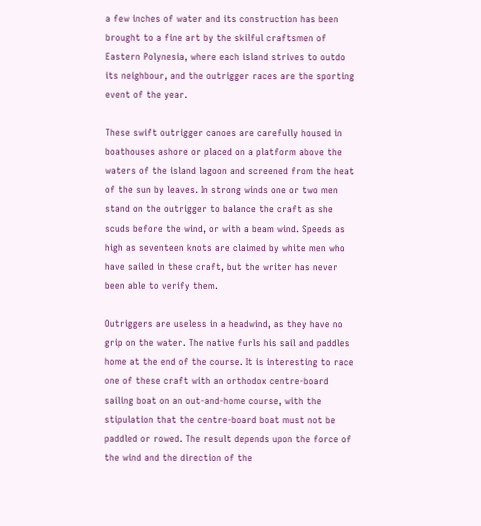a few inches of water and its construction has been brought to a fine art by the skilful craftsmen of Eastern Polynesia, where each island strives to outdo its neighbour, and the outrigger races are the sporting event of the year.

These swift outrigger canoes are carefully housed in boathouses ashore or placed on a platform above the waters of the island lagoon and screened from the heat of the sun by leaves. In strong winds one or two men stand on the outrigger to balance the craft as she scuds before the wind, or with a beam wind. Speeds as high as seventeen knots are claimed by white men who have sailed in these craft, but the writer has never been able to verify them.

Outriggers are useless in a headwind, as they have no grip on the water. The native furls his sail and paddles home at the end of the course. It is interesting to race one of these craft with an orthodox centre-board sailing boat on an out-and-home course, with the stipulation that the centre-board boat must not be paddled or rowed. The result depends upon the force of the wind and the direction of the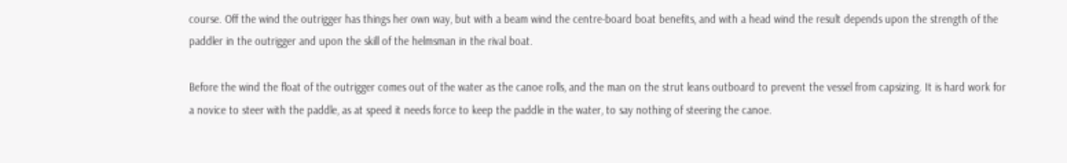course. Off the wind the outrigger has things her own way, but with a beam wind the centre-board boat benefits, and with a head wind the result depends upon the strength of the paddler in the outrigger and upon the skill of the helmsman in the rival boat.

Before the wind the float of the outrigger comes out of the water as the canoe rolls, and the man on the strut leans outboard to prevent the vessel from capsizing. It is hard work for a novice to steer with the paddle, as at speed it needs force to keep the paddle in the water, to say nothing of steering the canoe.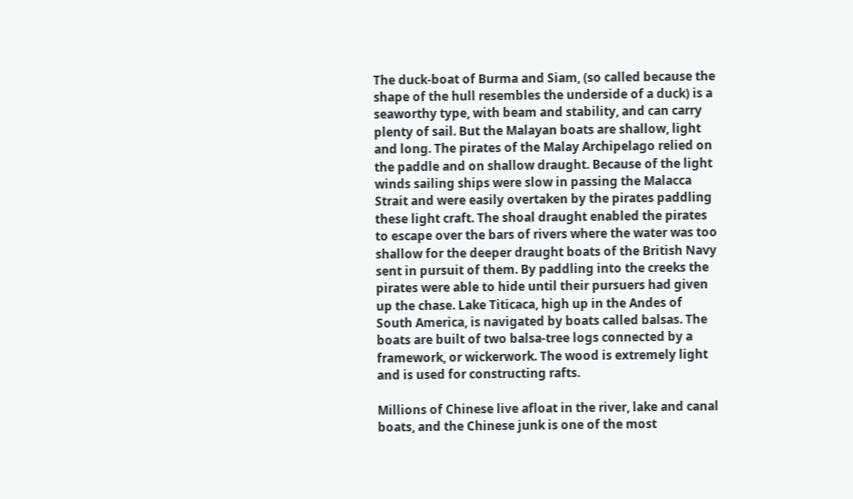The duck-boat of Burma and Siam, (so called because the shape of the hull resembles the underside of a duck) is a seaworthy type, with beam and stability, and can carry plenty of sail. But the Malayan boats are shallow, light and long. The pirates of the Malay Archipelago relied on the paddle and on shallow draught. Because of the light winds sailing ships were slow in passing the Malacca Strait and were easily overtaken by the pirates paddling these light craft. The shoal draught enabled the pirates to escape over the bars of rivers where the water was too shallow for the deeper draught boats of the British Navy sent in pursuit of them. By paddling into the creeks the pirates were able to hide until their pursuers had given up the chase. Lake Titicaca, high up in the Andes of South America, is navigated by boats called balsas. The boats are built of two balsa-tree logs connected by a framework, or wickerwork. The wood is extremely light and is used for constructing rafts.

Millions of Chinese live afloat in the river, lake and canal boats, and the Chinese junk is one of the most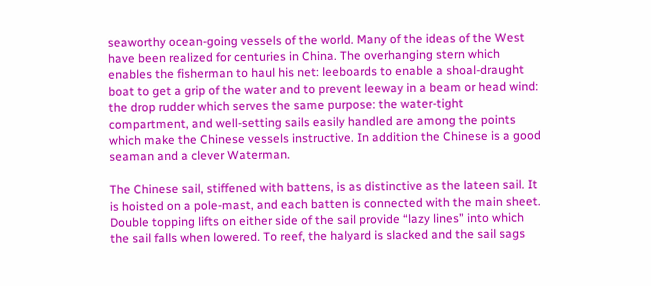seaworthy ocean-going vessels of the world. Many of the ideas of the West have been realized for centuries in China. The overhanging stern which enables the fisherman to haul his net: leeboards to enable a shoal-draught boat to get a grip of the water and to prevent leeway in a beam or head wind: the drop rudder which serves the same purpose: the water-tight compartment, and well-setting sails easily handled are among the points which make the Chinese vessels instructive. In addition the Chinese is a good seaman and a clever Waterman.

The Chinese sail, stiffened with battens, is as distinctive as the lateen sail. It is hoisted on a pole-mast, and each batten is connected with the main sheet. Double topping lifts on either side of the sail provide “lazy lines” into which the sail falls when lowered. To reef, the halyard is slacked and the sail sags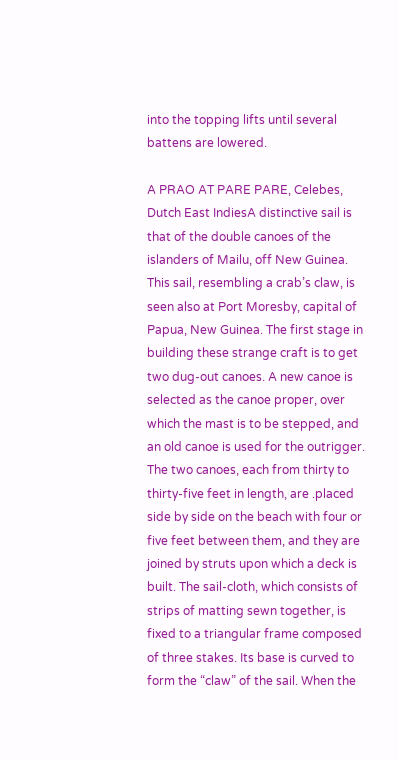into the topping lifts until several battens are lowered.

A PRAO AT PARE PARE, Celebes, Dutch East IndiesA distinctive sail is that of the double canoes of the islanders of Mailu, off New Guinea. This sail, resembling a crab’s claw, is seen also at Port Moresby, capital of Papua, New Guinea. The first stage in building these strange craft is to get two dug-out canoes. A new canoe is selected as the canoe proper, over which the mast is to be stepped, and an old canoe is used for the outrigger. The two canoes, each from thirty to thirty-five feet in length, are .placed side by side on the beach with four or five feet between them, and they are joined by struts upon which a deck is built. The sail-cloth, which consists of strips of matting sewn together, is fixed to a triangular frame composed of three stakes. Its base is curved to form the “claw” of the sail. When the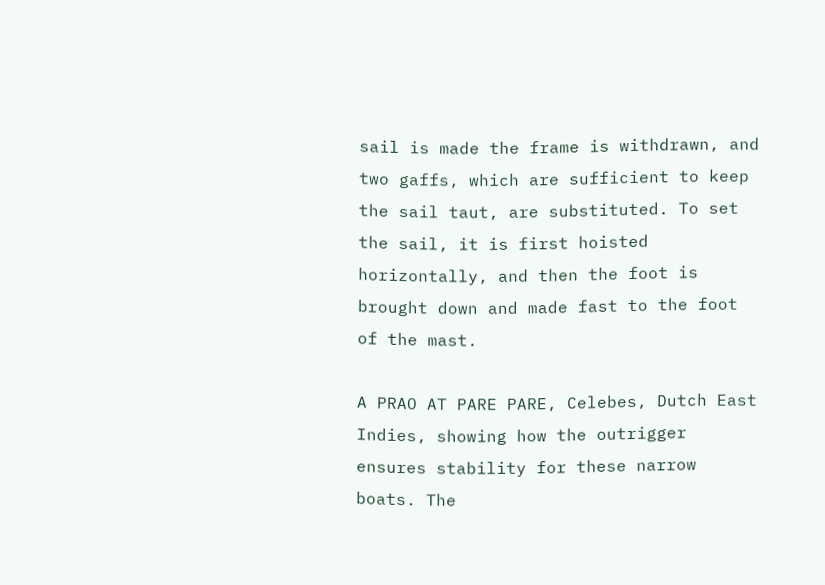sail is made the frame is withdrawn, and two gaffs, which are sufficient to keep the sail taut, are substituted. To set the sail, it is first hoisted horizontally, and then the foot is brought down and made fast to the foot of the mast.

A PRAO AT PARE PARE, Celebes, Dutch East Indies, showing how the outrigger ensures stability for these narrow boats. The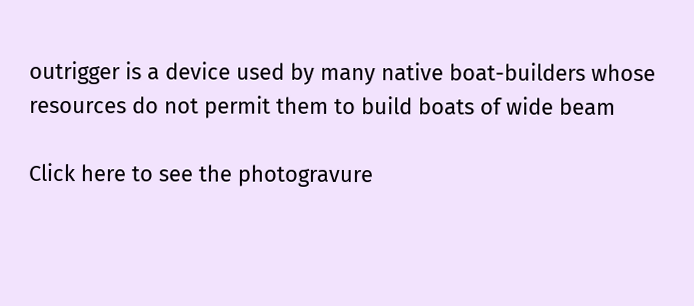outrigger is a device used by many native boat-builders whose resources do not permit them to build boats of wide beam

Click here to see the photogravure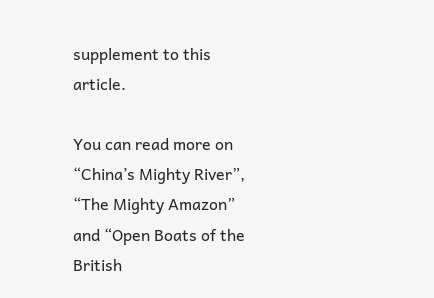supplement to this article.

You can read more on “China’s Mighty River”, “The Mighty Amazon” and “Open Boats of the British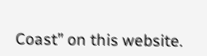Coast” on this website.